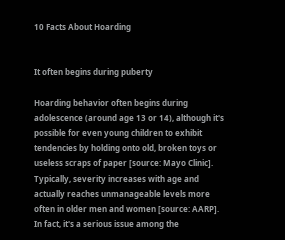10 Facts About Hoarding


It often begins during puberty

Hoarding behavior often begins during adolescence (around age 13 or 14), although it's possible for even young children to exhibit tendencies by holding onto old, broken toys or useless scraps of paper [source: Mayo Clinic]. Typically, severity increases with age and actually reaches unmanageable levels more often in older men and women [source: AARP]. In fact, it's a serious issue among the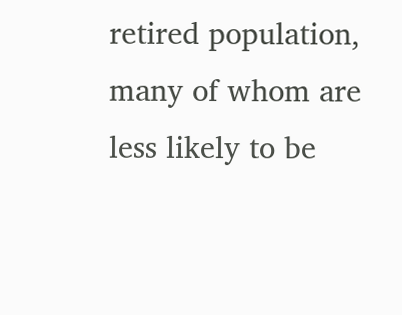retired population, many of whom are less likely to be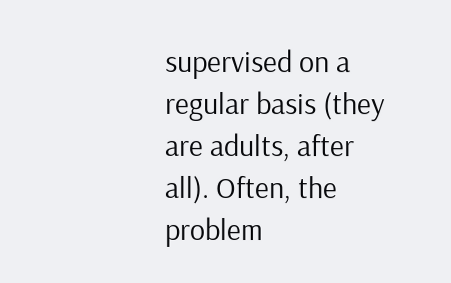supervised on a regular basis (they are adults, after all). Often, the problem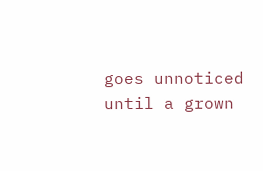goes unnoticed until a grown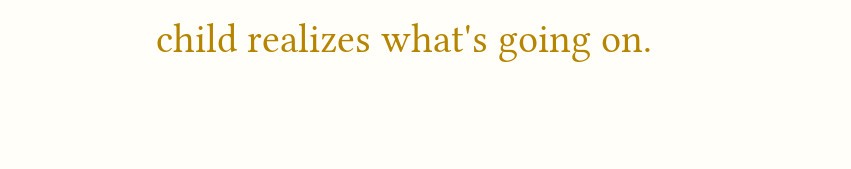child realizes what's going on.